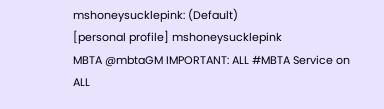mshoneysucklepink: (Default)
[personal profile] mshoneysucklepink
MBTA @mbtaGM IMPORTANT: ALL #MBTA Service on ALL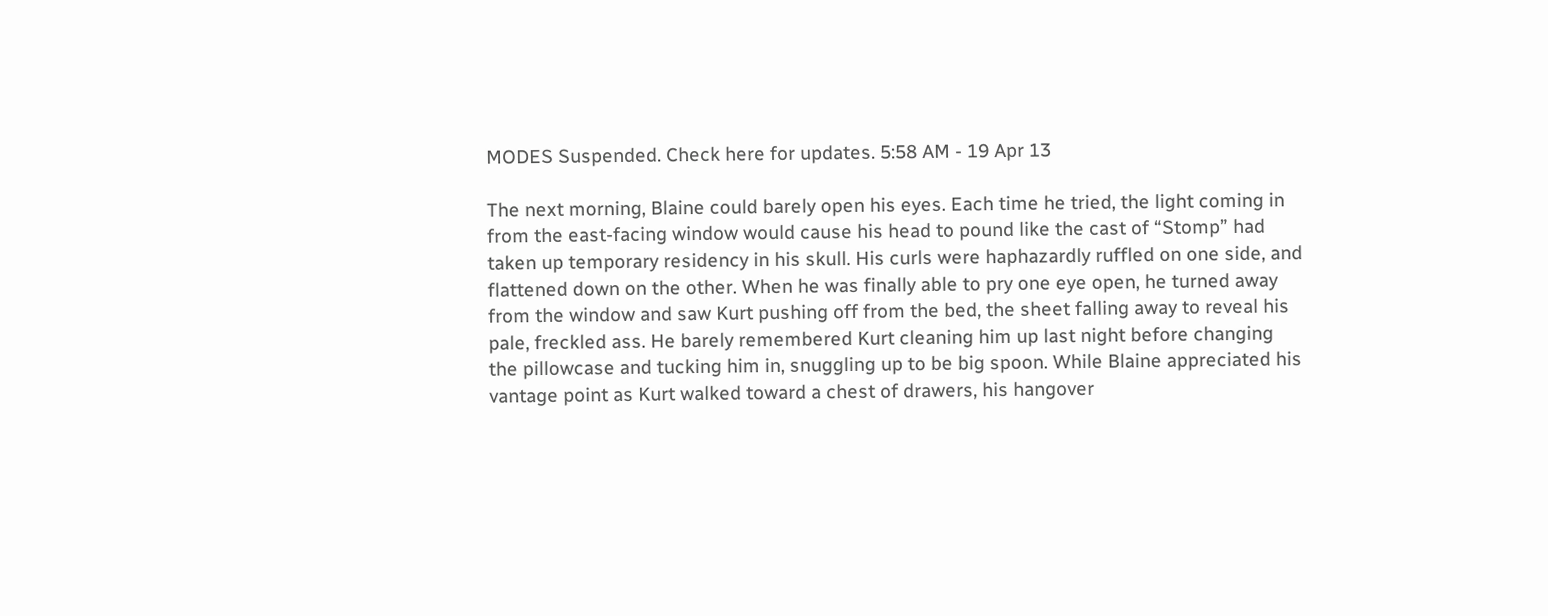MODES Suspended. Check here for updates. 5:58 AM - 19 Apr 13

The next morning, Blaine could barely open his eyes. Each time he tried, the light coming in from the east-facing window would cause his head to pound like the cast of “Stomp” had taken up temporary residency in his skull. His curls were haphazardly ruffled on one side, and flattened down on the other. When he was finally able to pry one eye open, he turned away from the window and saw Kurt pushing off from the bed, the sheet falling away to reveal his pale, freckled ass. He barely remembered Kurt cleaning him up last night before changing the pillowcase and tucking him in, snuggling up to be big spoon. While Blaine appreciated his vantage point as Kurt walked toward a chest of drawers, his hangover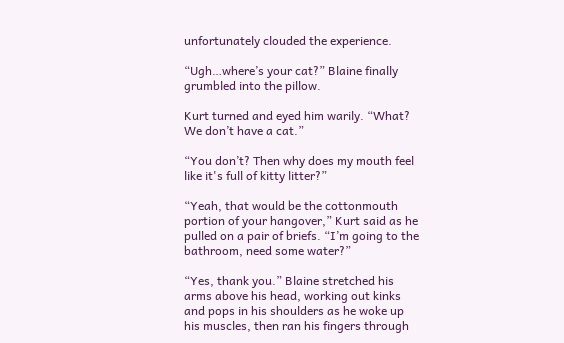unfortunately clouded the experience.

“Ugh…where’s your cat?” Blaine finally grumbled into the pillow.

Kurt turned and eyed him warily. “What? We don’t have a cat.”

“You don’t? Then why does my mouth feel like it's full of kitty litter?”

“Yeah, that would be the cottonmouth portion of your hangover,” Kurt said as he pulled on a pair of briefs. “I’m going to the bathroom, need some water?”

“Yes, thank you.” Blaine stretched his arms above his head, working out kinks and pops in his shoulders as he woke up his muscles, then ran his fingers through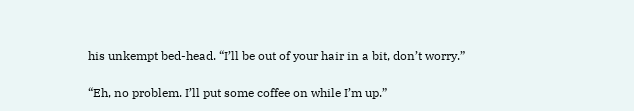his unkempt bed-head. “I’ll be out of your hair in a bit, don’t worry.”

“Eh, no problem. I’ll put some coffee on while I’m up.”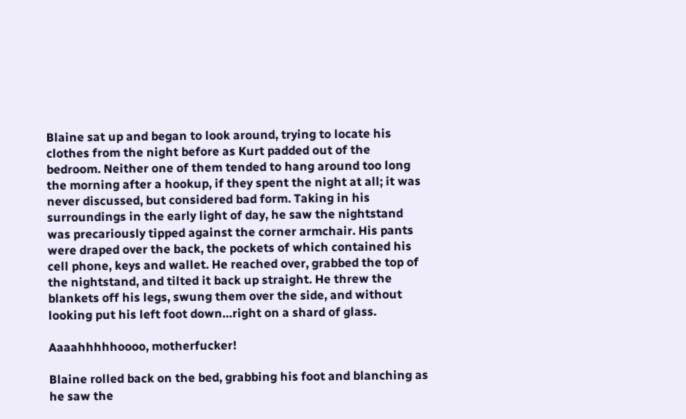Blaine sat up and began to look around, trying to locate his clothes from the night before as Kurt padded out of the bedroom. Neither one of them tended to hang around too long the morning after a hookup, if they spent the night at all; it was never discussed, but considered bad form. Taking in his surroundings in the early light of day, he saw the nightstand was precariously tipped against the corner armchair. His pants were draped over the back, the pockets of which contained his cell phone, keys and wallet. He reached over, grabbed the top of the nightstand, and tilted it back up straight. He threw the blankets off his legs, swung them over the side, and without looking put his left foot down…right on a shard of glass.

Aaaahhhhhoooo, motherfucker!

Blaine rolled back on the bed, grabbing his foot and blanching as he saw the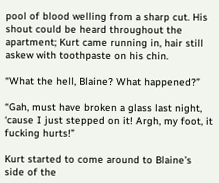pool of blood welling from a sharp cut. His shout could be heard throughout the apartment; Kurt came running in, hair still askew with toothpaste on his chin.

“What the hell, Blaine? What happened?”

“Gah, must have broken a glass last night, ‘cause I just stepped on it! Argh, my foot, it fucking hurts!”

Kurt started to come around to Blaine’s side of the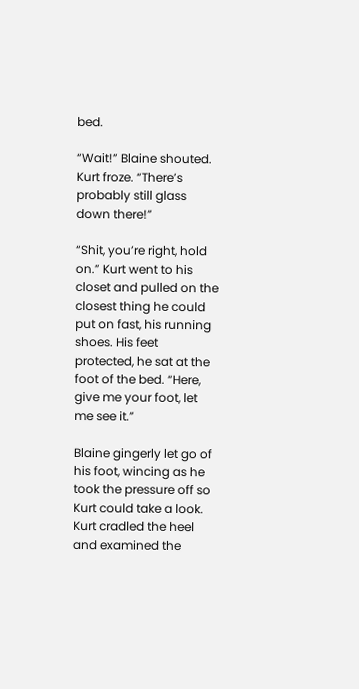bed.

“Wait!” Blaine shouted. Kurt froze. “There’s probably still glass down there!”

“Shit, you’re right, hold on.” Kurt went to his closet and pulled on the closest thing he could put on fast, his running shoes. His feet protected, he sat at the foot of the bed. “Here, give me your foot, let me see it.”

Blaine gingerly let go of his foot, wincing as he took the pressure off so Kurt could take a look. Kurt cradled the heel and examined the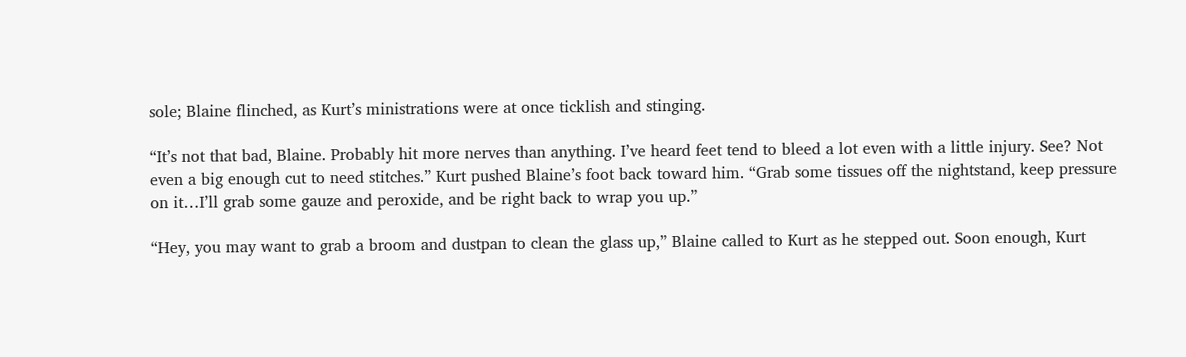sole; Blaine flinched, as Kurt’s ministrations were at once ticklish and stinging.

“It’s not that bad, Blaine. Probably hit more nerves than anything. I’ve heard feet tend to bleed a lot even with a little injury. See? Not even a big enough cut to need stitches.” Kurt pushed Blaine’s foot back toward him. “Grab some tissues off the nightstand, keep pressure on it…I’ll grab some gauze and peroxide, and be right back to wrap you up.”

“Hey, you may want to grab a broom and dustpan to clean the glass up,” Blaine called to Kurt as he stepped out. Soon enough, Kurt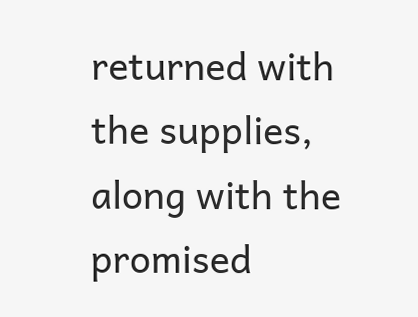returned with the supplies, along with the promised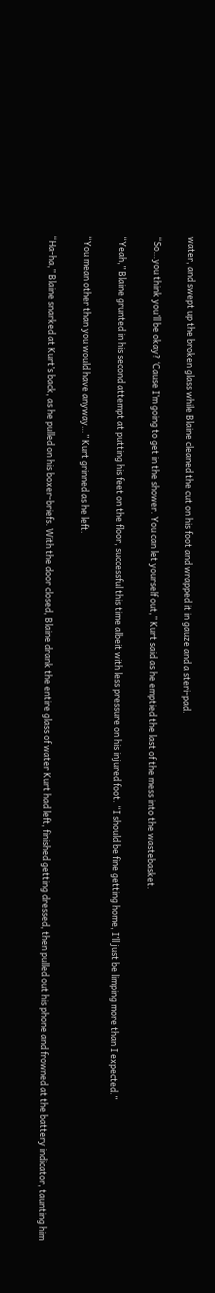water, and swept up the broken glass while Blaine cleaned the cut on his foot and wrapped it in gauze and a steri-pad.

“So…you think you’ll be okay? ‘Cause I’m going to get in the shower. You can let yourself out,” Kurt said as he emptied the last of the mess into the wastebasket.

“Yeah,” Blaine grunted in his second attempt at putting his feet on the floor, successful this time albeit with less pressure on his injured foot. “I should be fine getting home, I’ll just be limping more than I expected.”

“You mean other than you would have anyway…” Kurt grinned as he left.

“Ha-ha,” Blaine snarked at Kurt’s back, as he pulled on his boxer-briefs. With the door closed, Blaine drank the entire glass of water Kurt had left, finished getting dressed, then pulled out his phone and frowned at the battery indicator, taunting him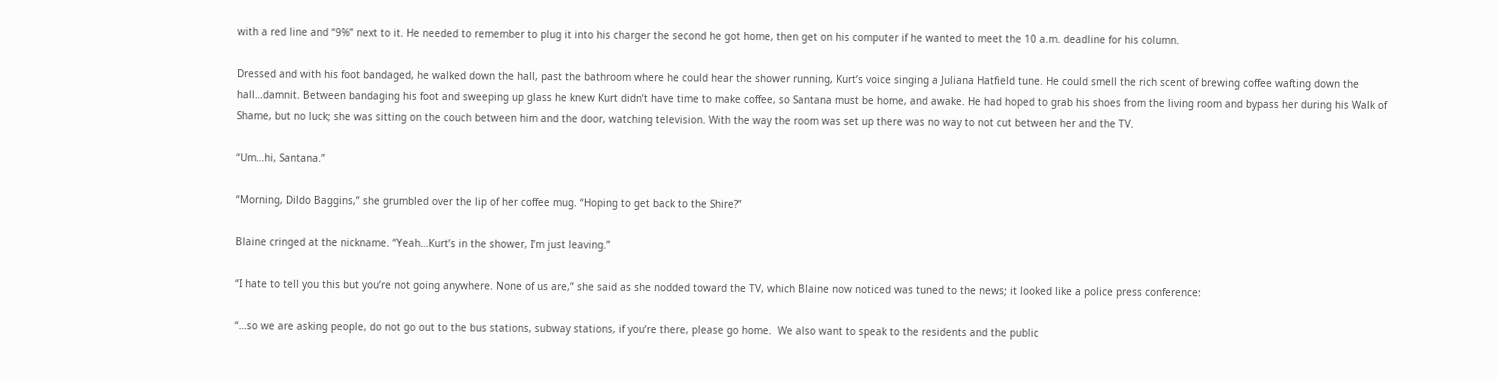with a red line and “9%” next to it. He needed to remember to plug it into his charger the second he got home, then get on his computer if he wanted to meet the 10 a.m. deadline for his column.

Dressed and with his foot bandaged, he walked down the hall, past the bathroom where he could hear the shower running, Kurt’s voice singing a Juliana Hatfield tune. He could smell the rich scent of brewing coffee wafting down the hall…damnit. Between bandaging his foot and sweeping up glass he knew Kurt didn’t have time to make coffee, so Santana must be home, and awake. He had hoped to grab his shoes from the living room and bypass her during his Walk of Shame, but no luck; she was sitting on the couch between him and the door, watching television. With the way the room was set up there was no way to not cut between her and the TV.

“Um…hi, Santana.”

“Morning, Dildo Baggins,” she grumbled over the lip of her coffee mug. “Hoping to get back to the Shire?”

Blaine cringed at the nickname. “Yeah…Kurt’s in the shower, I’m just leaving.”

“I hate to tell you this but you’re not going anywhere. None of us are,” she said as she nodded toward the TV, which Blaine now noticed was tuned to the news; it looked like a police press conference:

“…so we are asking people, do not go out to the bus stations, subway stations, if you’re there, please go home.  We also want to speak to the residents and the public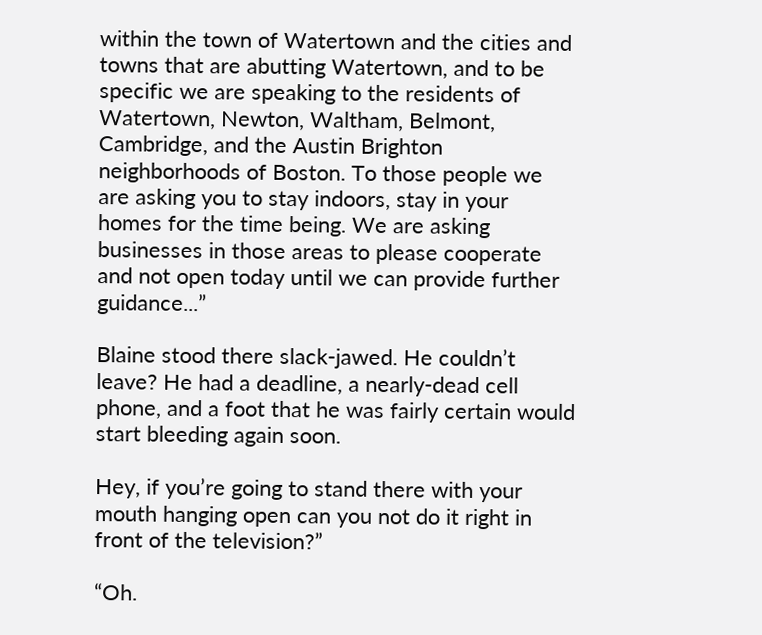within the town of Watertown and the cities and towns that are abutting Watertown, and to be specific we are speaking to the residents of Watertown, Newton, Waltham, Belmont, Cambridge, and the Austin Brighton neighborhoods of Boston. To those people we are asking you to stay indoors, stay in your homes for the time being. We are asking businesses in those areas to please cooperate and not open today until we can provide further guidance...”

Blaine stood there slack-jawed. He couldn’t leave? He had a deadline, a nearly-dead cell phone, and a foot that he was fairly certain would start bleeding again soon.

Hey, if you’re going to stand there with your mouth hanging open can you not do it right in front of the television?”

“Oh.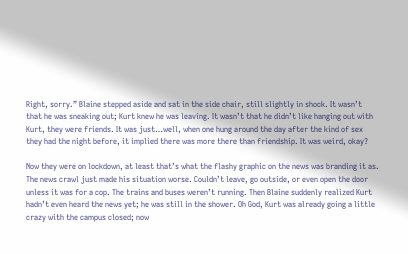Right, sorry.” Blaine stepped aside and sat in the side chair, still slightly in shock. It wasn’t that he was sneaking out; Kurt knew he was leaving. It wasn’t that he didn’t like hanging out with Kurt, they were friends. It was just…well, when one hung around the day after the kind of sex they had the night before, it implied there was more there than friendship. It was weird, okay?

Now they were on lockdown, at least that’s what the flashy graphic on the news was branding it as. The news crawl just made his situation worse. Couldn’t leave, go outside, or even open the door unless it was for a cop. The trains and buses weren’t running. Then Blaine suddenly realized Kurt hadn’t even heard the news yet; he was still in the shower. Oh God, Kurt was already going a little crazy with the campus closed; now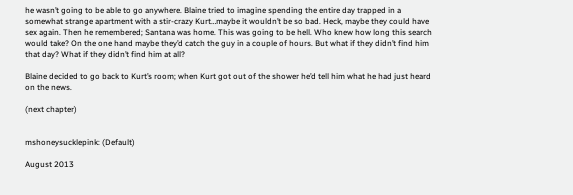he wasn’t going to be able to go anywhere. Blaine tried to imagine spending the entire day trapped in a somewhat strange apartment with a stir-crazy Kurt…maybe it wouldn’t be so bad. Heck, maybe they could have sex again. Then he remembered; Santana was home. This was going to be hell. Who knew how long this search would take? On the one hand maybe they’d catch the guy in a couple of hours. But what if they didn’t find him that day? What if they didn’t find him at all?

Blaine decided to go back to Kurt’s room; when Kurt got out of the shower he’d tell him what he had just heard on the news.

(next chapter)


mshoneysucklepink: (Default)

August 2013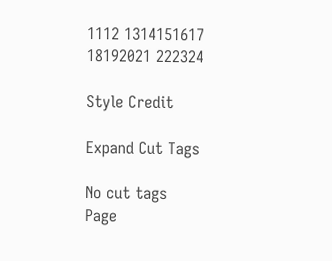1112 1314151617
18192021 222324

Style Credit

Expand Cut Tags

No cut tags
Page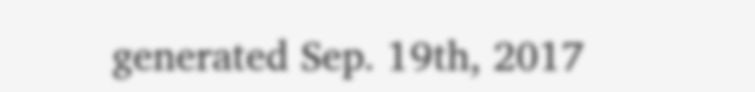generated Sep. 19th, 2017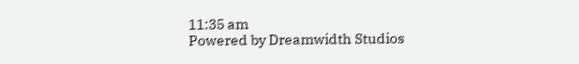11:35 am
Powered by Dreamwidth Studios